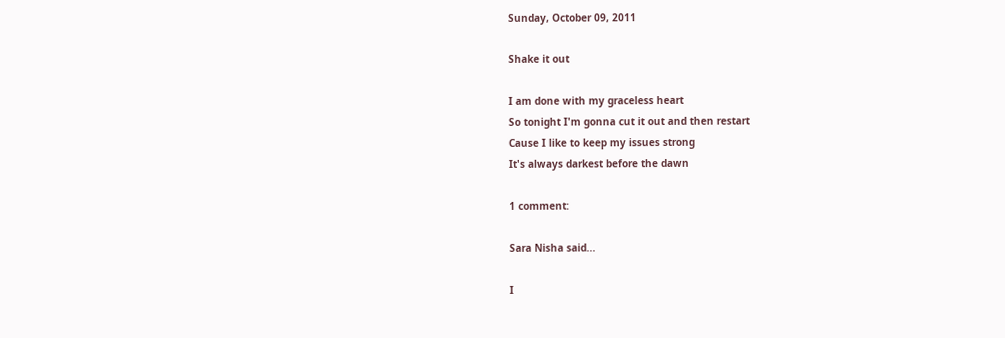Sunday, October 09, 2011

Shake it out

I am done with my graceless heart
So tonight I'm gonna cut it out and then restart
Cause I like to keep my issues strong
It's always darkest before the dawn

1 comment:

Sara Nisha said...

I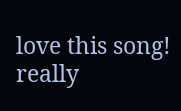love this song! really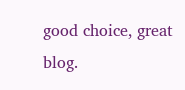good choice, great blog.